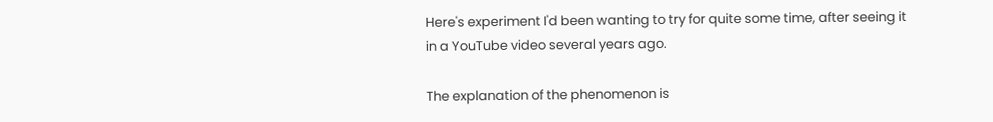Here's experiment I'd been wanting to try for quite some time, after seeing it in a YouTube video several years ago.

The explanation of the phenomenon is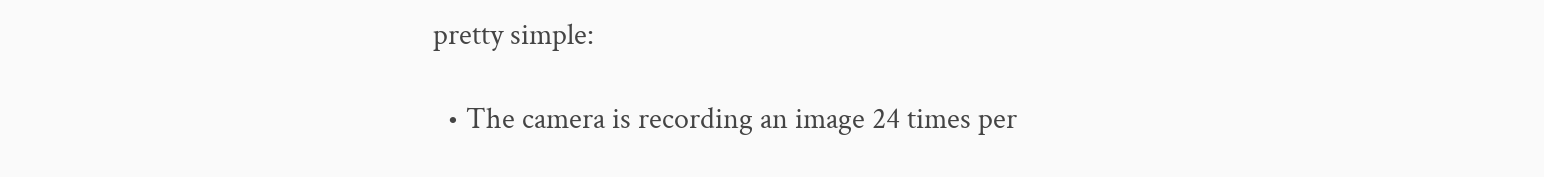pretty simple:

  • The camera is recording an image 24 times per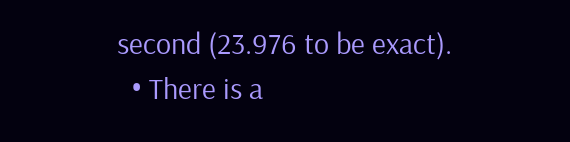second (23.976 to be exact).
  • There is a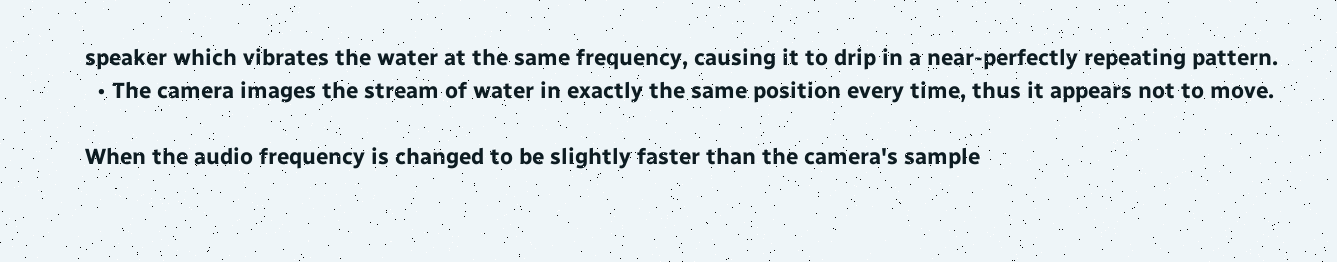speaker which vibrates the water at the same frequency, causing it to drip in a near-perfectly repeating pattern.
  • The camera images the stream of water in exactly the same position every time, thus it appears not to move.

When the audio frequency is changed to be slightly faster than the camera's sample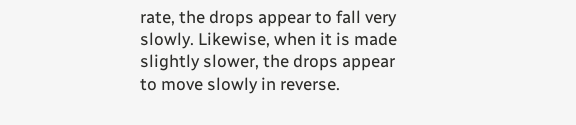rate, the drops appear to fall very slowly. Likewise, when it is made slightly slower, the drops appear to move slowly in reverse.